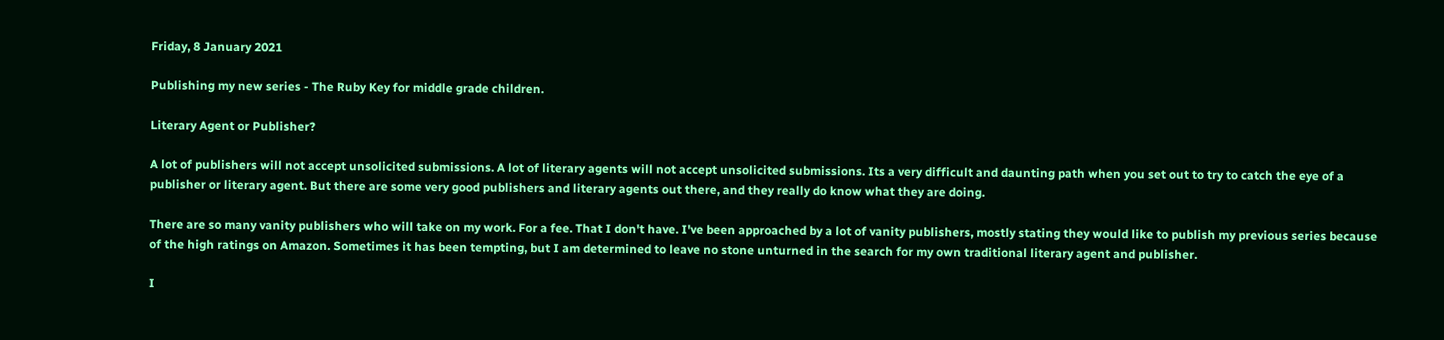Friday, 8 January 2021

Publishing my new series - The Ruby Key for middle grade children.

Literary Agent or Publisher?

A lot of publishers will not accept unsolicited submissions. A lot of literary agents will not accept unsolicited submissions. Its a very difficult and daunting path when you set out to try to catch the eye of a publisher or literary agent. But there are some very good publishers and literary agents out there, and they really do know what they are doing.

There are so many vanity publishers who will take on my work. For a fee. That I don't have. I've been approached by a lot of vanity publishers, mostly stating they would like to publish my previous series because of the high ratings on Amazon. Sometimes it has been tempting, but I am determined to leave no stone unturned in the search for my own traditional literary agent and publisher.

I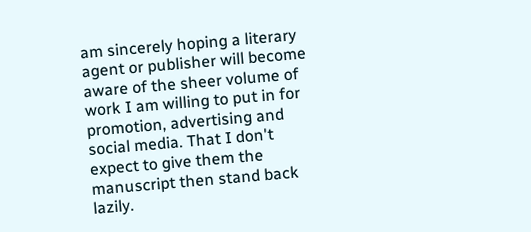am sincerely hoping a literary agent or publisher will become aware of the sheer volume of work I am willing to put in for promotion, advertising and social media. That I don't expect to give them the manuscript then stand back lazily.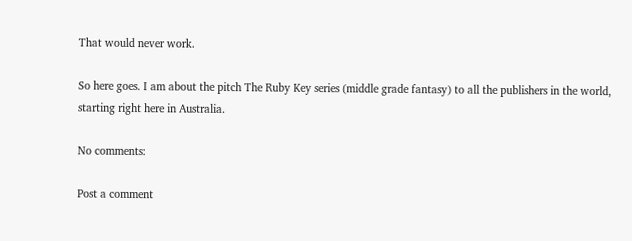That would never work.

So here goes. I am about the pitch The Ruby Key series (middle grade fantasy) to all the publishers in the world, starting right here in Australia.

No comments:

Post a comment